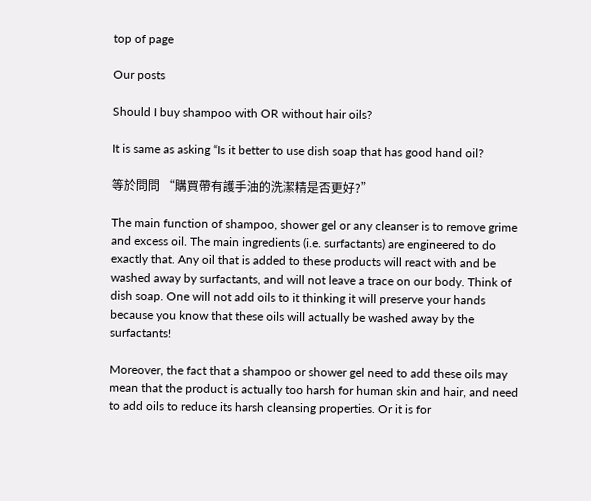top of page

Our posts

Should I buy shampoo with OR without hair oils?

It is same as asking “Is it better to use dish soap that has good hand oil?

等於問問 “購買帶有護手油的洗潔精是否更好?”

The main function of shampoo, shower gel or any cleanser is to remove grime and excess oil. The main ingredients (i.e. surfactants) are engineered to do exactly that. Any oil that is added to these products will react with and be washed away by surfactants, and will not leave a trace on our body. Think of dish soap. One will not add oils to it thinking it will preserve your hands because you know that these oils will actually be washed away by the surfactants!

Moreover, the fact that a shampoo or shower gel need to add these oils may mean that the product is actually too harsh for human skin and hair, and need to add oils to reduce its harsh cleansing properties. Or it is for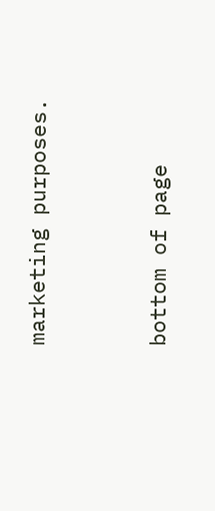marketing purposes.




bottom of page